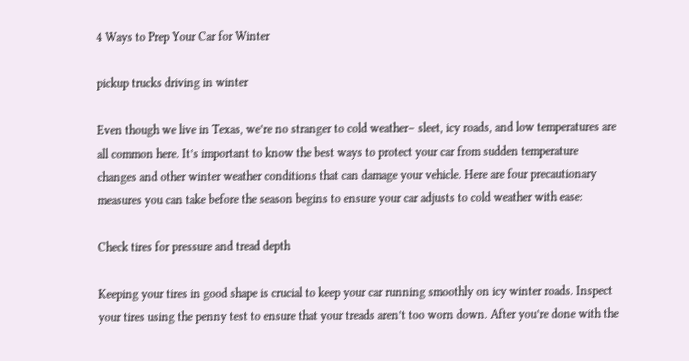4 Ways to Prep Your Car for Winter

pickup trucks driving in winter

Even though we live in Texas, we’re no stranger to cold weather– sleet, icy roads, and low temperatures are all common here. It’s important to know the best ways to protect your car from sudden temperature changes and other winter weather conditions that can damage your vehicle. Here are four precautionary measures you can take before the season begins to ensure your car adjusts to cold weather with ease:

Check tires for pressure and tread depth

Keeping your tires in good shape is crucial to keep your car running smoothly on icy winter roads. Inspect your tires using the penny test to ensure that your treads aren’t too worn down. After you’re done with the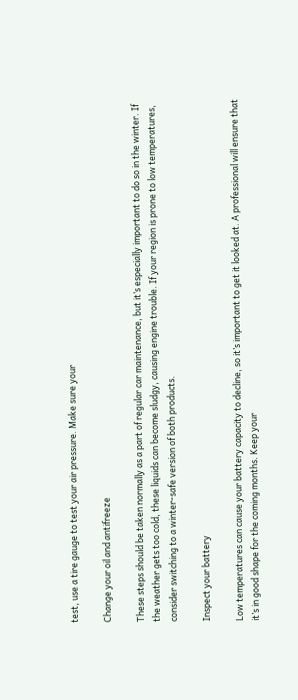test, use a tire gauge to test your air pressure. Make sure your

Change your oil and antifreeze

These steps should be taken normally as a part of regular car maintenance, but it’s especially important to do so in the winter. If the weather gets too cold, these liquids can become sludgy, causing engine trouble. If your region is prone to low temperatures, consider switching to a winter-safe version of both products.

Inspect your battery

Low temperatures can cause your battery capacity to decline, so it’s important to get it looked at. A professional will ensure that it’s in good shape for the coming months. Keep your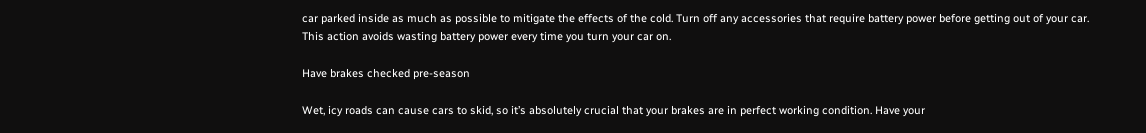car parked inside as much as possible to mitigate the effects of the cold. Turn off any accessories that require battery power before getting out of your car. This action avoids wasting battery power every time you turn your car on.

Have brakes checked pre-season

Wet, icy roads can cause cars to skid, so it’s absolutely crucial that your brakes are in perfect working condition. Have your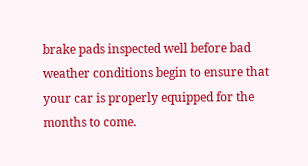brake pads inspected well before bad weather conditions begin to ensure that your car is properly equipped for the months to come.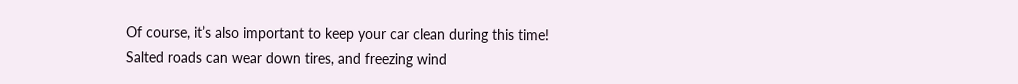Of course, it’s also important to keep your car clean during this time! Salted roads can wear down tires, and freezing wind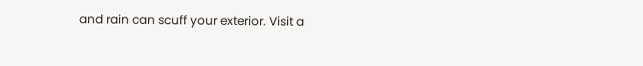and rain can scuff your exterior. Visit a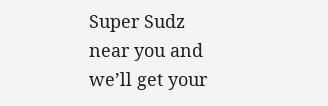Super Sudz near you and we’ll get your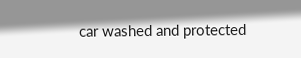car washed and protected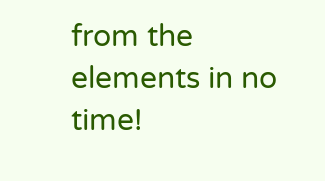from the elements in no time!